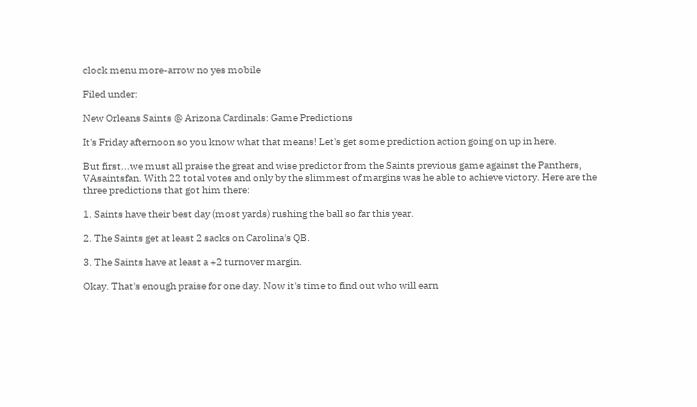clock menu more-arrow no yes mobile

Filed under:

New Orleans Saints @ Arizona Cardinals: Game Predictions

It's Friday afternoon so you know what that means! Let's get some prediction action going on up in here.

But first...we must all praise the great and wise predictor from the Saints previous game against the Panthers, VAsaintsfan. With 22 total votes and only by the slimmest of margins was he able to achieve victory. Here are the three predictions that got him there:

1. Saints have their best day (most yards) rushing the ball so far this year.

2. The Saints get at least 2 sacks on Carolina's QB.

3. The Saints have at least a +2 turnover margin.

Okay. That's enough praise for one day. Now it's time to find out who will earn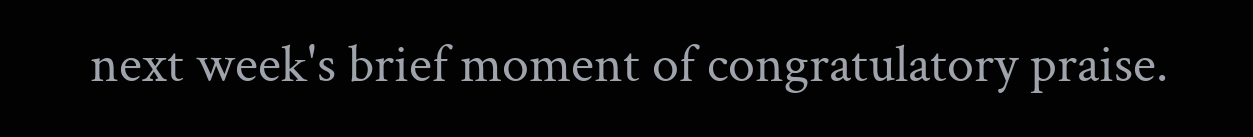next week's brief moment of congratulatory praise.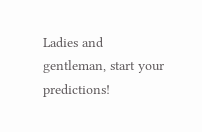Ladies and gentleman, start your predictions!